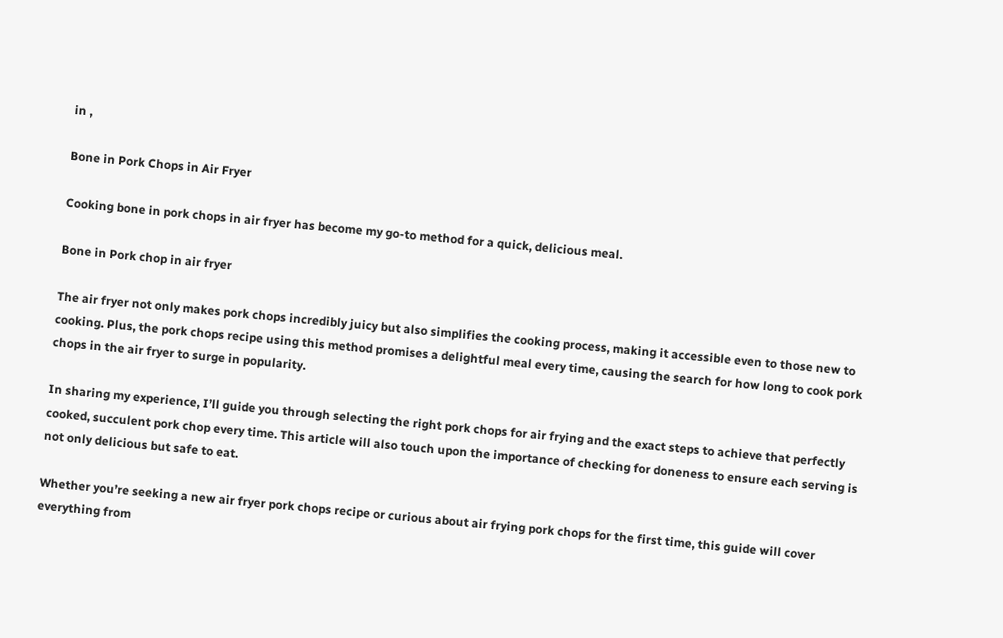in ,

Bone in Pork Chops in Air Fryer

Cooking bone in pork chops in air fryer has become my go-to method for a quick, delicious meal.

Bone in Pork chop in air fryer

The air fryer not only makes pork chops incredibly juicy but also simplifies the cooking process, making it accessible even to those new to cooking. Plus, the pork chops recipe using this method promises a delightful meal every time, causing the search for how long to cook pork chops in the air fryer to surge in popularity.

In sharing my experience, I’ll guide you through selecting the right pork chops for air frying and the exact steps to achieve that perfectly cooked, succulent pork chop every time. This article will also touch upon the importance of checking for doneness to ensure each serving is not only delicious but safe to eat.

Whether you’re seeking a new air fryer pork chops recipe or curious about air frying pork chops for the first time, this guide will cover everything from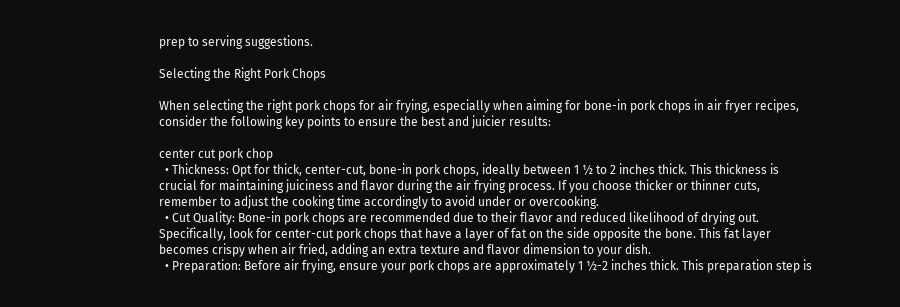prep to serving suggestions.

Selecting the Right Pork Chops

When selecting the right pork chops for air frying, especially when aiming for bone-in pork chops in air fryer recipes, consider the following key points to ensure the best and juicier results:

center cut pork chop
  • Thickness: Opt for thick, center-cut, bone-in pork chops, ideally between 1 ½ to 2 inches thick. This thickness is crucial for maintaining juiciness and flavor during the air frying process. If you choose thicker or thinner cuts, remember to adjust the cooking time accordingly to avoid under or overcooking.
  • Cut Quality: Bone-in pork chops are recommended due to their flavor and reduced likelihood of drying out. Specifically, look for center-cut pork chops that have a layer of fat on the side opposite the bone. This fat layer becomes crispy when air fried, adding an extra texture and flavor dimension to your dish.
  • Preparation: Before air frying, ensure your pork chops are approximately 1 ½-2 inches thick. This preparation step is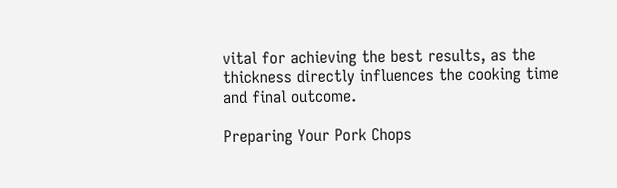vital for achieving the best results, as the thickness directly influences the cooking time and final outcome.

Preparing Your Pork Chops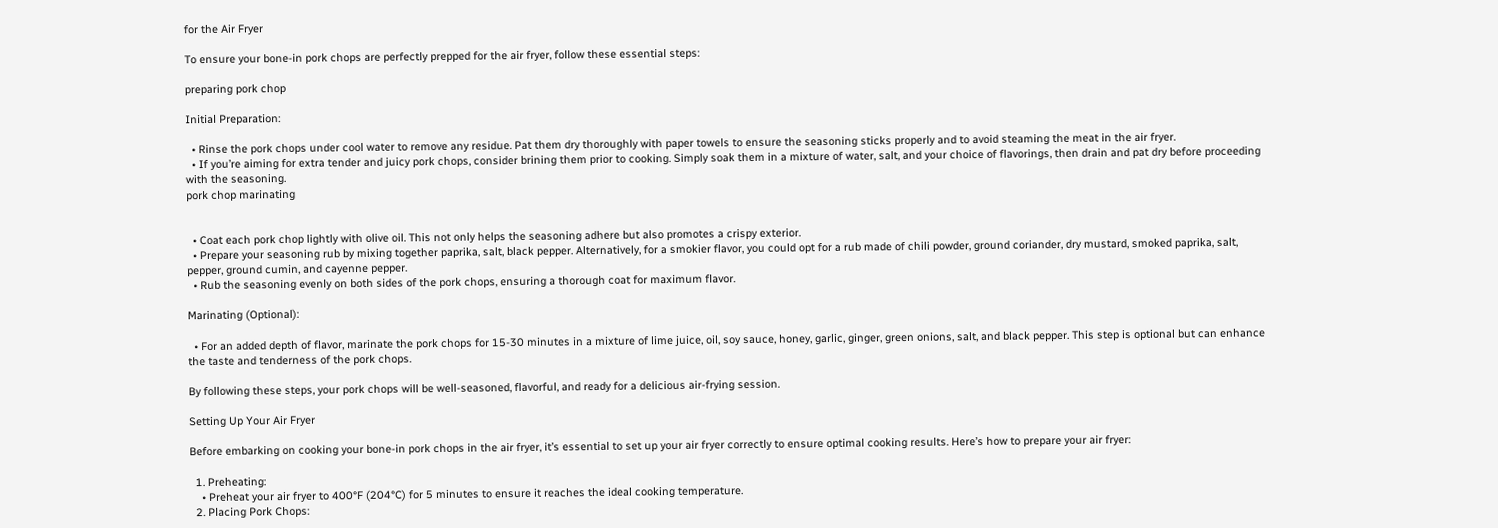for the Air Fryer

To ensure your bone-in pork chops are perfectly prepped for the air fryer, follow these essential steps:

preparing pork chop

Initial Preparation:

  • Rinse the pork chops under cool water to remove any residue. Pat them dry thoroughly with paper towels to ensure the seasoning sticks properly and to avoid steaming the meat in the air fryer.
  • If you’re aiming for extra tender and juicy pork chops, consider brining them prior to cooking. Simply soak them in a mixture of water, salt, and your choice of flavorings, then drain and pat dry before proceeding with the seasoning.
pork chop marinating


  • Coat each pork chop lightly with olive oil. This not only helps the seasoning adhere but also promotes a crispy exterior.
  • Prepare your seasoning rub by mixing together paprika, salt, black pepper. Alternatively, for a smokier flavor, you could opt for a rub made of chili powder, ground coriander, dry mustard, smoked paprika, salt, pepper, ground cumin, and cayenne pepper.
  • Rub the seasoning evenly on both sides of the pork chops, ensuring a thorough coat for maximum flavor.

Marinating (Optional):

  • For an added depth of flavor, marinate the pork chops for 15-30 minutes in a mixture of lime juice, oil, soy sauce, honey, garlic, ginger, green onions, salt, and black pepper. This step is optional but can enhance the taste and tenderness of the pork chops.

By following these steps, your pork chops will be well-seasoned, flavorful, and ready for a delicious air-frying session.

Setting Up Your Air Fryer

Before embarking on cooking your bone-in pork chops in the air fryer, it’s essential to set up your air fryer correctly to ensure optimal cooking results. Here’s how to prepare your air fryer:

  1. Preheating:
    • Preheat your air fryer to 400°F (204°C) for 5 minutes to ensure it reaches the ideal cooking temperature.
  2. Placing Pork Chops: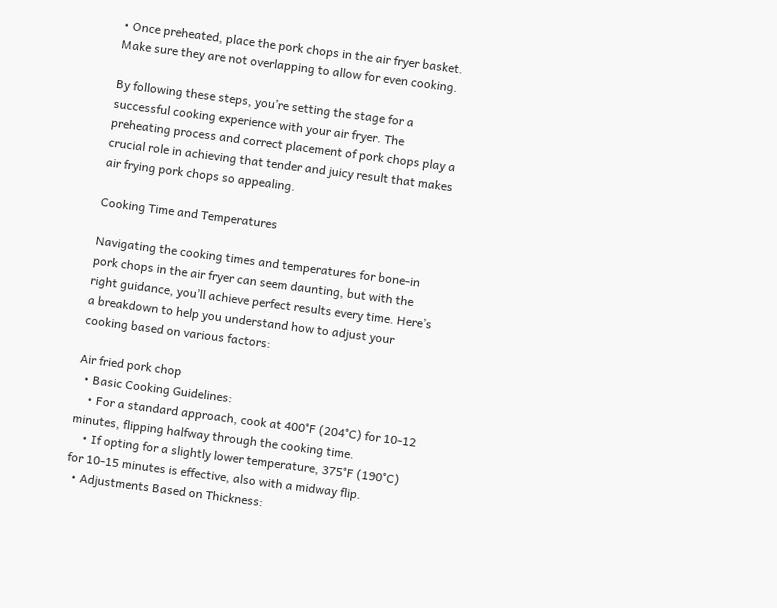• Once preheated, place the pork chops in the air fryer basket. Make sure they are not overlapping to allow for even cooking.

By following these steps, you’re setting the stage for a successful cooking experience with your air fryer. The preheating process and correct placement of pork chops play a crucial role in achieving that tender and juicy result that makes air frying pork chops so appealing.

Cooking Time and Temperatures

Navigating the cooking times and temperatures for bone-in pork chops in the air fryer can seem daunting, but with the right guidance, you’ll achieve perfect results every time. Here’s a breakdown to help you understand how to adjust your cooking based on various factors:

Air fried pork chop
  • Basic Cooking Guidelines:
    • For a standard approach, cook at 400°F (204°C) for 10-12 minutes, flipping halfway through the cooking time.
    • If opting for a slightly lower temperature, 375°F (190°C) for 10-15 minutes is effective, also with a midway flip.
  • Adjustments Based on Thickness: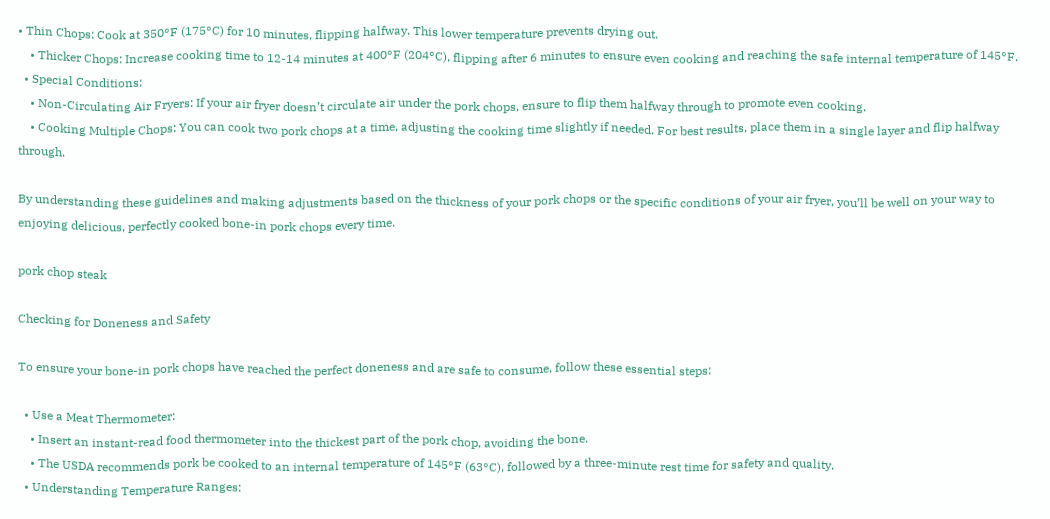• Thin Chops: Cook at 350°F (175°C) for 10 minutes, flipping halfway. This lower temperature prevents drying out.
    • Thicker Chops: Increase cooking time to 12-14 minutes at 400°F (204°C), flipping after 6 minutes to ensure even cooking and reaching the safe internal temperature of 145°F.
  • Special Conditions:
    • Non-Circulating Air Fryers: If your air fryer doesn’t circulate air under the pork chops, ensure to flip them halfway through to promote even cooking.
    • Cooking Multiple Chops: You can cook two pork chops at a time, adjusting the cooking time slightly if needed. For best results, place them in a single layer and flip halfway through.

By understanding these guidelines and making adjustments based on the thickness of your pork chops or the specific conditions of your air fryer, you’ll be well on your way to enjoying delicious, perfectly cooked bone-in pork chops every time.

pork chop steak

Checking for Doneness and Safety

To ensure your bone-in pork chops have reached the perfect doneness and are safe to consume, follow these essential steps:

  • Use a Meat Thermometer:
    • Insert an instant-read food thermometer into the thickest part of the pork chop, avoiding the bone.
    • The USDA recommends pork be cooked to an internal temperature of 145°F (63°C), followed by a three-minute rest time for safety and quality.
  • Understanding Temperature Ranges: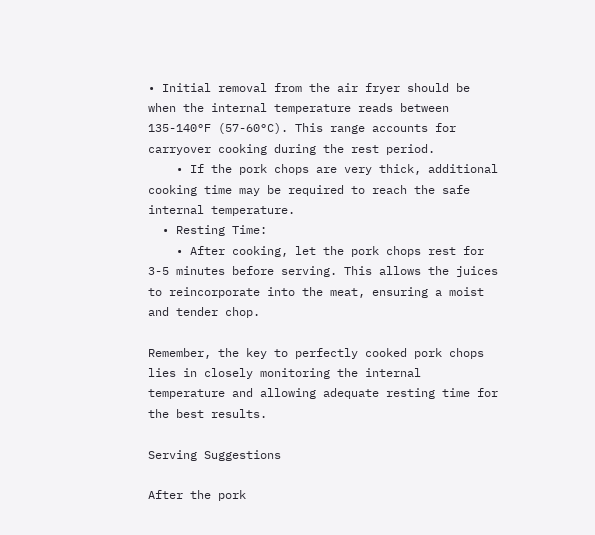• Initial removal from the air fryer should be when the internal temperature reads between 135-140°F (57-60°C). This range accounts for carryover cooking during the rest period.
    • If the pork chops are very thick, additional cooking time may be required to reach the safe internal temperature.
  • Resting Time:
    • After cooking, let the pork chops rest for 3-5 minutes before serving. This allows the juices to reincorporate into the meat, ensuring a moist and tender chop.

Remember, the key to perfectly cooked pork chops lies in closely monitoring the internal temperature and allowing adequate resting time for the best results.

Serving Suggestions

After the pork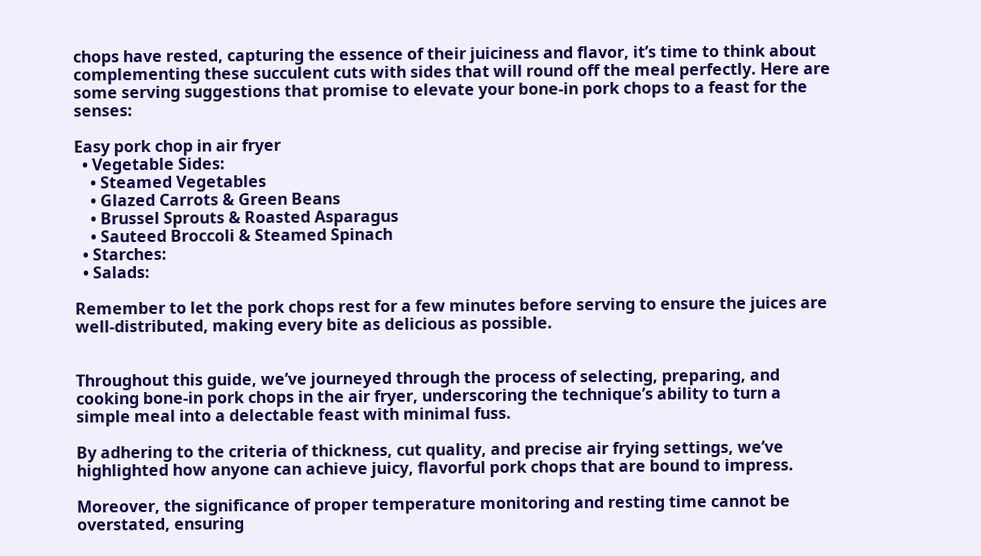chops have rested, capturing the essence of their juiciness and flavor, it’s time to think about complementing these succulent cuts with sides that will round off the meal perfectly. Here are some serving suggestions that promise to elevate your bone-in pork chops to a feast for the senses:

Easy pork chop in air fryer
  • Vegetable Sides:
    • Steamed Vegetables
    • Glazed Carrots & Green Beans
    • Brussel Sprouts & Roasted Asparagus
    • Sauteed Broccoli & Steamed Spinach
  • Starches:
  • Salads:

Remember to let the pork chops rest for a few minutes before serving to ensure the juices are well-distributed, making every bite as delicious as possible.


Throughout this guide, we’ve journeyed through the process of selecting, preparing, and cooking bone-in pork chops in the air fryer, underscoring the technique’s ability to turn a simple meal into a delectable feast with minimal fuss.

By adhering to the criteria of thickness, cut quality, and precise air frying settings, we’ve highlighted how anyone can achieve juicy, flavorful pork chops that are bound to impress.

Moreover, the significance of proper temperature monitoring and resting time cannot be overstated, ensuring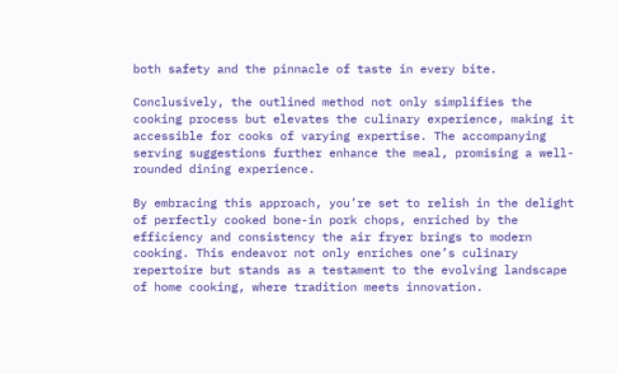both safety and the pinnacle of taste in every bite.

Conclusively, the outlined method not only simplifies the cooking process but elevates the culinary experience, making it accessible for cooks of varying expertise. The accompanying serving suggestions further enhance the meal, promising a well-rounded dining experience.

By embracing this approach, you’re set to relish in the delight of perfectly cooked bone-in pork chops, enriched by the efficiency and consistency the air fryer brings to modern cooking. This endeavor not only enriches one’s culinary repertoire but stands as a testament to the evolving landscape of home cooking, where tradition meets innovation.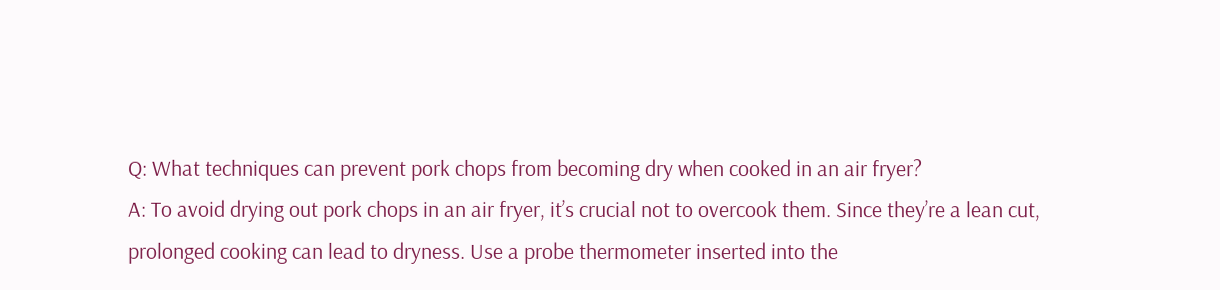Q: What techniques can prevent pork chops from becoming dry when cooked in an air fryer?
A: To avoid drying out pork chops in an air fryer, it’s crucial not to overcook them. Since they’re a lean cut, prolonged cooking can lead to dryness. Use a probe thermometer inserted into the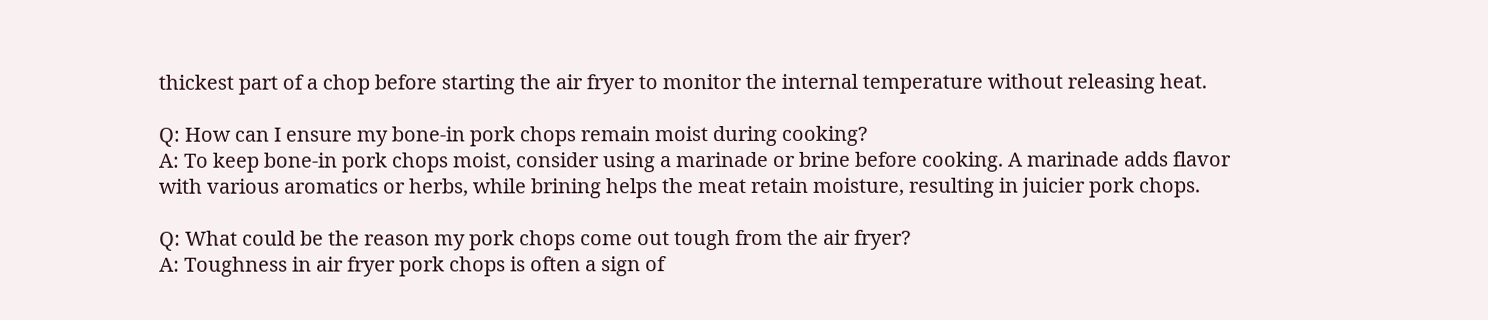thickest part of a chop before starting the air fryer to monitor the internal temperature without releasing heat.

Q: How can I ensure my bone-in pork chops remain moist during cooking?
A: To keep bone-in pork chops moist, consider using a marinade or brine before cooking. A marinade adds flavor with various aromatics or herbs, while brining helps the meat retain moisture, resulting in juicier pork chops.

Q: What could be the reason my pork chops come out tough from the air fryer?
A: Toughness in air fryer pork chops is often a sign of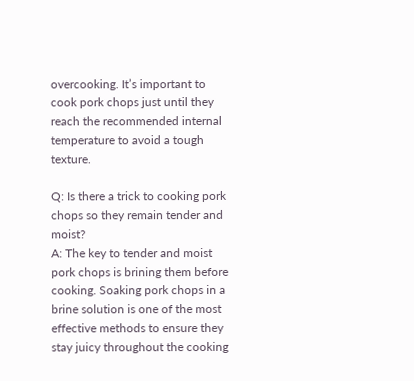overcooking. It’s important to cook pork chops just until they reach the recommended internal temperature to avoid a tough texture.

Q: Is there a trick to cooking pork chops so they remain tender and moist?
A: The key to tender and moist pork chops is brining them before cooking. Soaking pork chops in a brine solution is one of the most effective methods to ensure they stay juicy throughout the cooking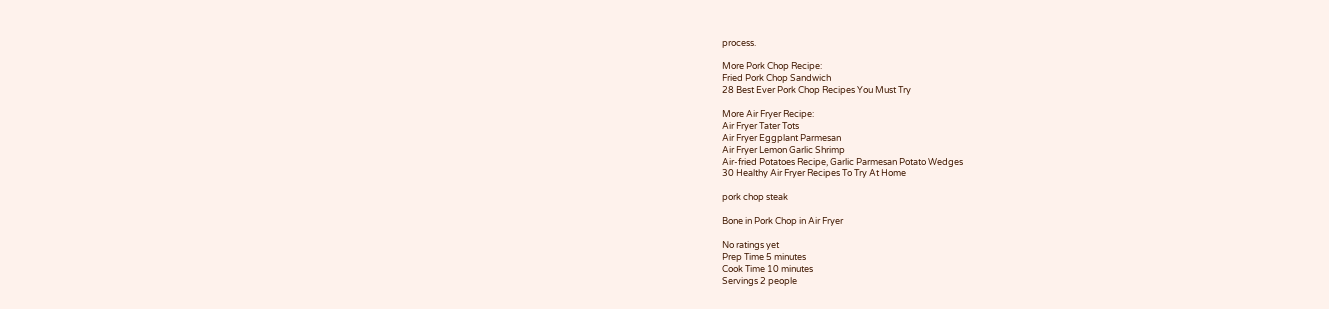process.

More Pork Chop Recipe:
Fried Pork Chop Sandwich
28 Best Ever Pork Chop Recipes You Must Try

More Air Fryer Recipe:
Air Fryer Tater Tots
Air Fryer Eggplant Parmesan
Air Fryer Lemon Garlic Shrimp
Air-fried Potatoes Recipe, Garlic Parmesan Potato Wedges
30 Healthy Air Fryer Recipes To Try At Home

pork chop steak

Bone in Pork Chop in Air Fryer

No ratings yet
Prep Time 5 minutes
Cook Time 10 minutes
Servings 2 people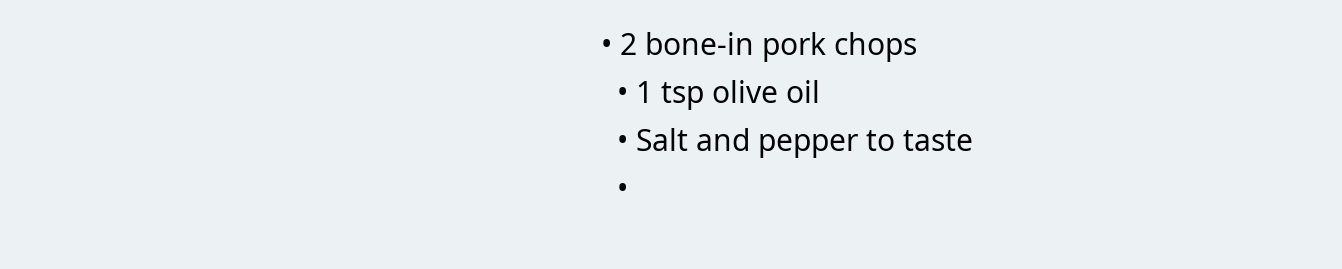• 2 bone-in pork chops
  • 1 tsp olive oil
  • Salt and pepper to taste
  •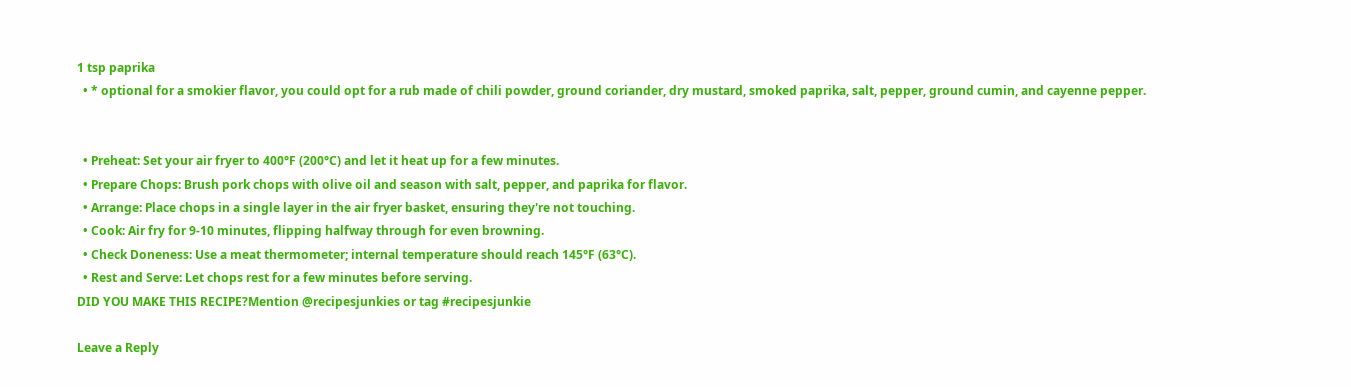1 tsp paprika
  • * optional for a smokier flavor, you could opt for a rub made of chili powder, ground coriander, dry mustard, smoked paprika, salt, pepper, ground cumin, and cayenne pepper.


  • Preheat: Set your air fryer to 400°F (200°C) and let it heat up for a few minutes.
  • Prepare Chops: Brush pork chops with olive oil and season with salt, pepper, and paprika for flavor.
  • Arrange: Place chops in a single layer in the air fryer basket, ensuring they're not touching.
  • Cook: Air fry for 9-10 minutes, flipping halfway through for even browning.
  • Check Doneness: Use a meat thermometer; internal temperature should reach 145°F (63°C).
  • Rest and Serve: Let chops rest for a few minutes before serving.
DID YOU MAKE THIS RECIPE?Mention @recipesjunkies or tag #recipesjunkie

Leave a Reply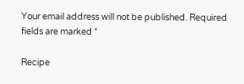Your email address will not be published. Required fields are marked *

Recipe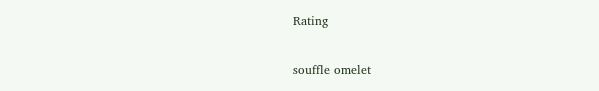Rating

souffle omelet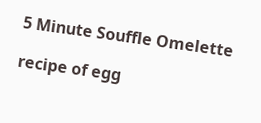5 Minute Souffle Omelette

recipe of egg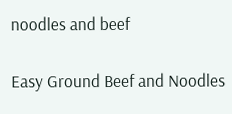noodles and beef

Easy Ground Beef and Noodles